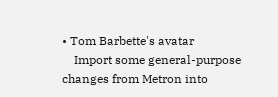• Tom Barbette's avatar
    Import some general-purpose changes from Metron into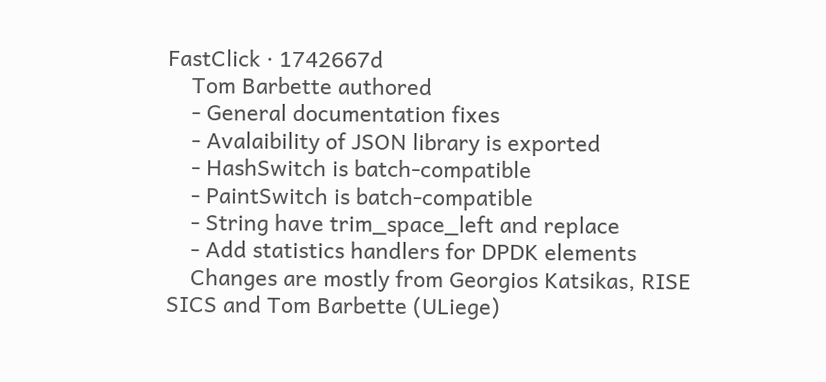FastClick · 1742667d
    Tom Barbette authored
    - General documentation fixes
    - Avalaibility of JSON library is exported
    - HashSwitch is batch-compatible
    - PaintSwitch is batch-compatible
    - String have trim_space_left and replace
    - Add statistics handlers for DPDK elements
    Changes are mostly from Georgios Katsikas, RISE SICS and Tom Barbette (ULiege)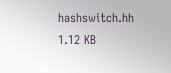hashswitch.hh 1.12 KB